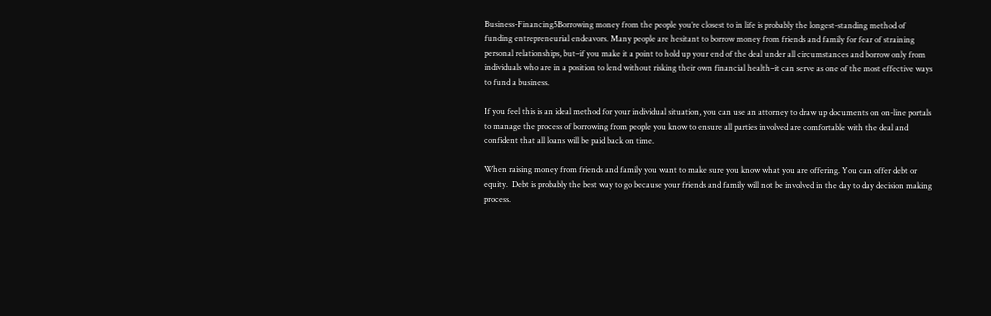Business-Financing5Borrowing money from the people you’re closest to in life is probably the longest-standing method of funding entrepreneurial endeavors. Many people are hesitant to borrow money from friends and family for fear of straining personal relationships, but–if you make it a point to hold up your end of the deal under all circumstances and borrow only from individuals who are in a position to lend without risking their own financial health–it can serve as one of the most effective ways to fund a business.

If you feel this is an ideal method for your individual situation, you can use an attorney to draw up documents on on-line portals to manage the process of borrowing from people you know to ensure all parties involved are comfortable with the deal and confident that all loans will be paid back on time.

When raising money from friends and family you want to make sure you know what you are offering. You can offer debt or equity.  Debt is probably the best way to go because your friends and family will not be involved in the day to day decision making process.